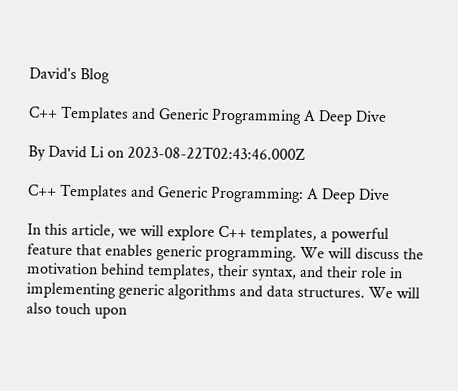David's Blog

C++ Templates and Generic Programming A Deep Dive

By David Li on 2023-08-22T02:43:46.000Z

C++ Templates and Generic Programming: A Deep Dive

In this article, we will explore C++ templates, a powerful feature that enables generic programming. We will discuss the motivation behind templates, their syntax, and their role in implementing generic algorithms and data structures. We will also touch upon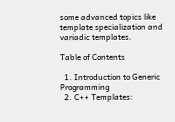some advanced topics like template specialization and variadic templates.

Table of Contents

  1. Introduction to Generic Programming
  2. C++ Templates: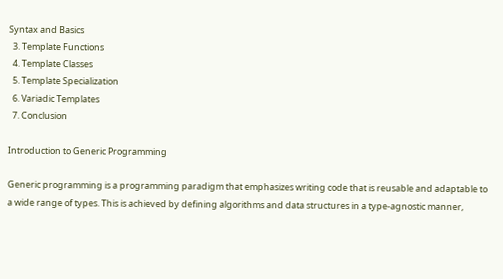Syntax and Basics
  3. Template Functions
  4. Template Classes
  5. Template Specialization
  6. Variadic Templates
  7. Conclusion

Introduction to Generic Programming

Generic programming is a programming paradigm that emphasizes writing code that is reusable and adaptable to a wide range of types. This is achieved by defining algorithms and data structures in a type-agnostic manner,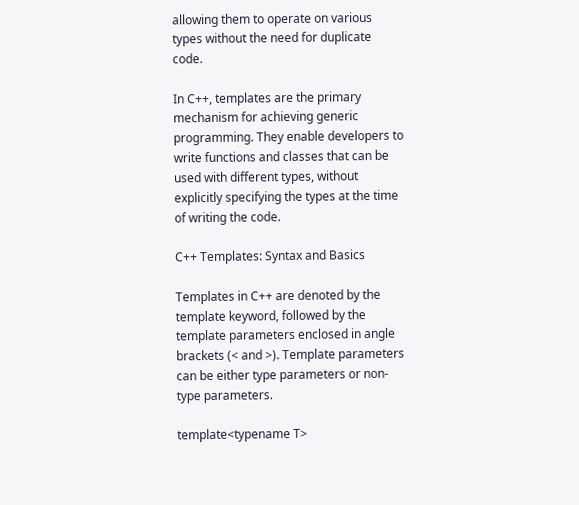allowing them to operate on various types without the need for duplicate code.

In C++, templates are the primary mechanism for achieving generic programming. They enable developers to write functions and classes that can be used with different types, without explicitly specifying the types at the time of writing the code.

C++ Templates: Syntax and Basics

Templates in C++ are denoted by the template keyword, followed by the template parameters enclosed in angle brackets (< and >). Template parameters can be either type parameters or non-type parameters.

template<typename T>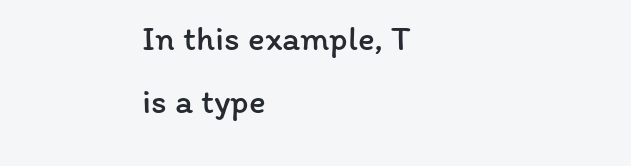In this example, T is a type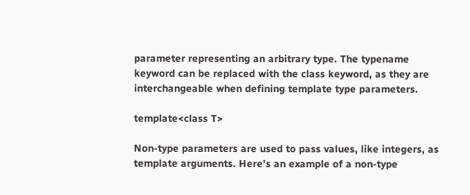parameter representing an arbitrary type. The typename keyword can be replaced with the class keyword, as they are interchangeable when defining template type parameters.

template<class T>

Non-type parameters are used to pass values, like integers, as template arguments. Here’s an example of a non-type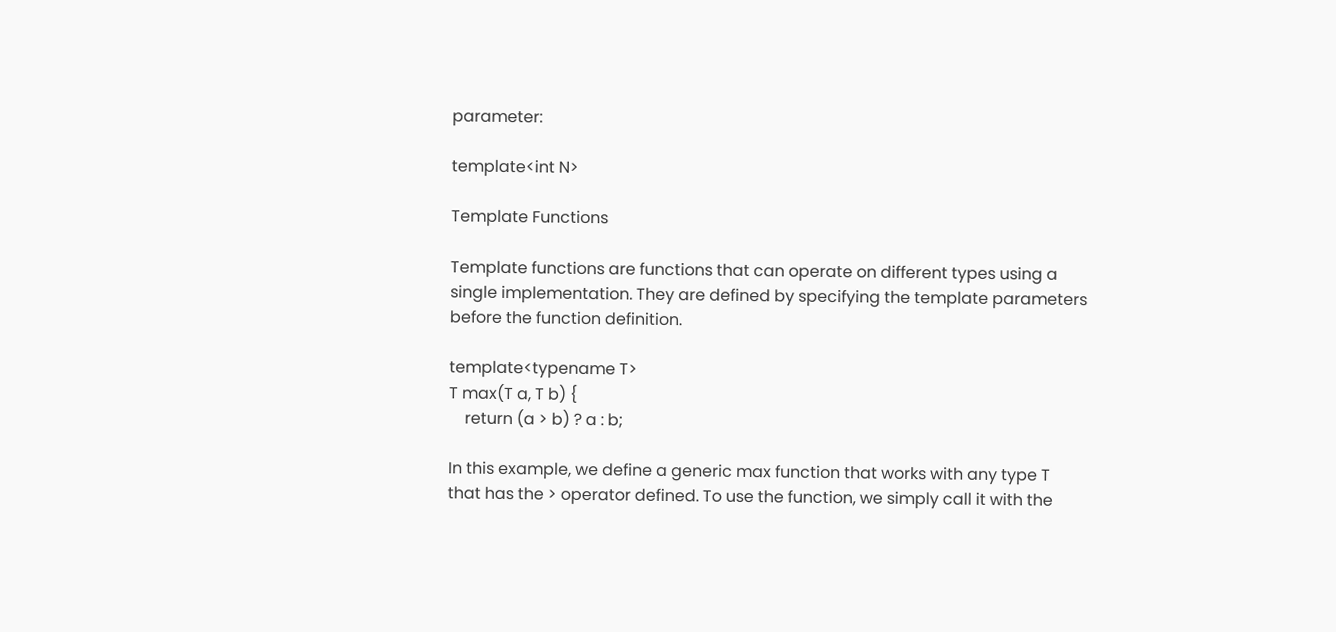parameter:

template<int N>

Template Functions

Template functions are functions that can operate on different types using a single implementation. They are defined by specifying the template parameters before the function definition.

template<typename T>
T max(T a, T b) {
    return (a > b) ? a : b;

In this example, we define a generic max function that works with any type T that has the > operator defined. To use the function, we simply call it with the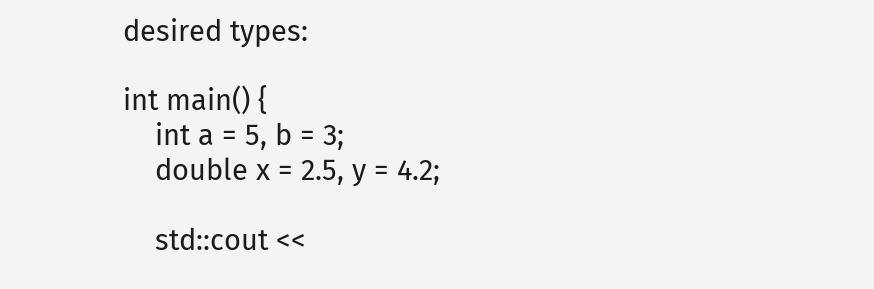desired types:

int main() {
    int a = 5, b = 3;
    double x = 2.5, y = 4.2;

    std::cout <<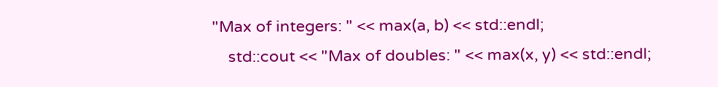"Max of integers: " << max(a, b) << std::endl;
    std::cout << "Max of doubles: " << max(x, y) << std::endl;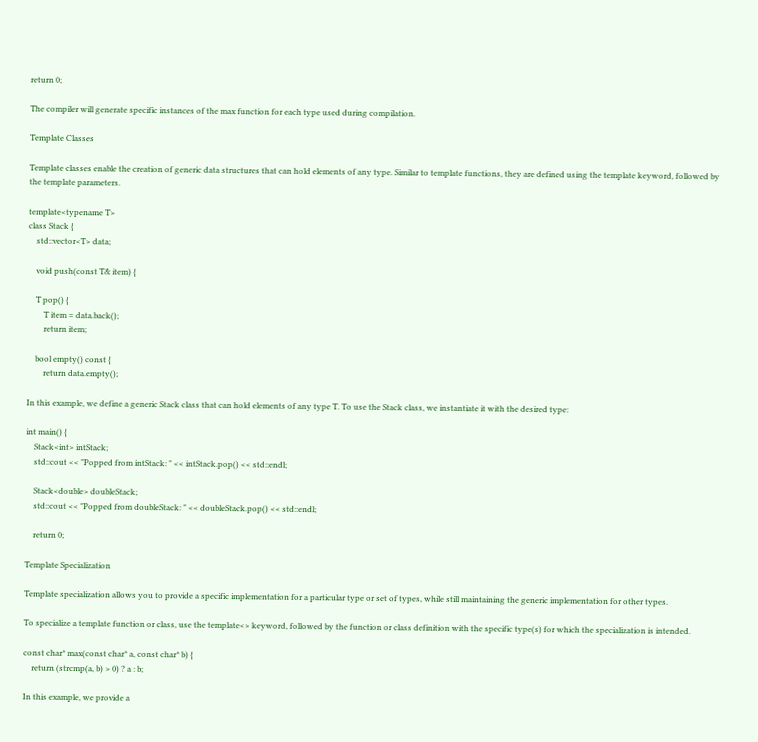return 0;

The compiler will generate specific instances of the max function for each type used during compilation.

Template Classes

Template classes enable the creation of generic data structures that can hold elements of any type. Similar to template functions, they are defined using the template keyword, followed by the template parameters.

template<typename T>
class Stack {
    std::vector<T> data;

    void push(const T& item) {

    T pop() {
        T item = data.back();
        return item;

    bool empty() const {
        return data.empty();

In this example, we define a generic Stack class that can hold elements of any type T. To use the Stack class, we instantiate it with the desired type:

int main() {
    Stack<int> intStack;
    std::cout << "Popped from intStack: " << intStack.pop() << std::endl;

    Stack<double> doubleStack;
    std::cout << "Popped from doubleStack: " << doubleStack.pop() << std::endl;

    return 0;

Template Specialization

Template specialization allows you to provide a specific implementation for a particular type or set of types, while still maintaining the generic implementation for other types.

To specialize a template function or class, use the template<> keyword, followed by the function or class definition with the specific type(s) for which the specialization is intended.

const char* max(const char* a, const char* b) {
    return (strcmp(a, b) > 0) ? a : b;

In this example, we provide a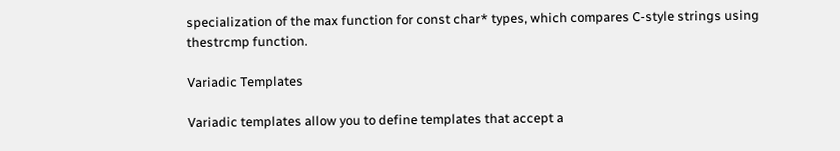specialization of the max function for const char* types, which compares C-style strings using thestrcmp function.

Variadic Templates

Variadic templates allow you to define templates that accept a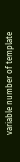variable number of template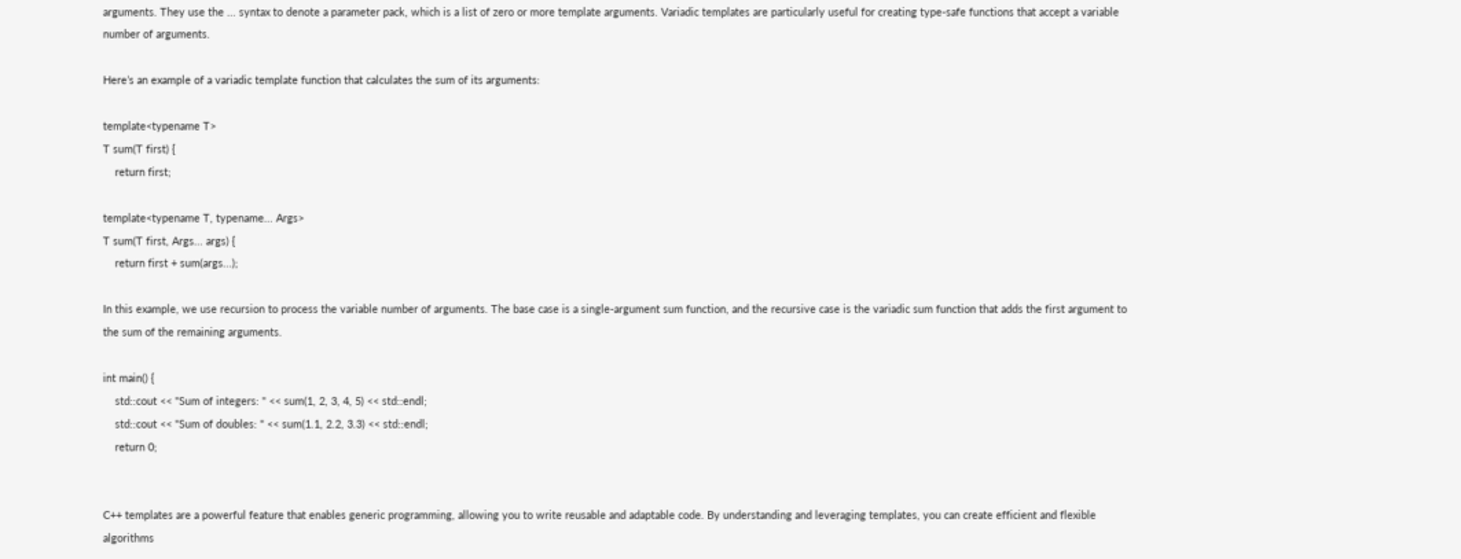arguments. They use the ... syntax to denote a parameter pack, which is a list of zero or more template arguments. Variadic templates are particularly useful for creating type-safe functions that accept a variable number of arguments.

Here’s an example of a variadic template function that calculates the sum of its arguments:

template<typename T>
T sum(T first) {
    return first;

template<typename T, typename... Args>
T sum(T first, Args... args) {
    return first + sum(args...);

In this example, we use recursion to process the variable number of arguments. The base case is a single-argument sum function, and the recursive case is the variadic sum function that adds the first argument to the sum of the remaining arguments.

int main() {
    std::cout << "Sum of integers: " << sum(1, 2, 3, 4, 5) << std::endl;
    std::cout << "Sum of doubles: " << sum(1.1, 2.2, 3.3) << std::endl;
    return 0;


C++ templates are a powerful feature that enables generic programming, allowing you to write reusable and adaptable code. By understanding and leveraging templates, you can create efficient and flexible algorithms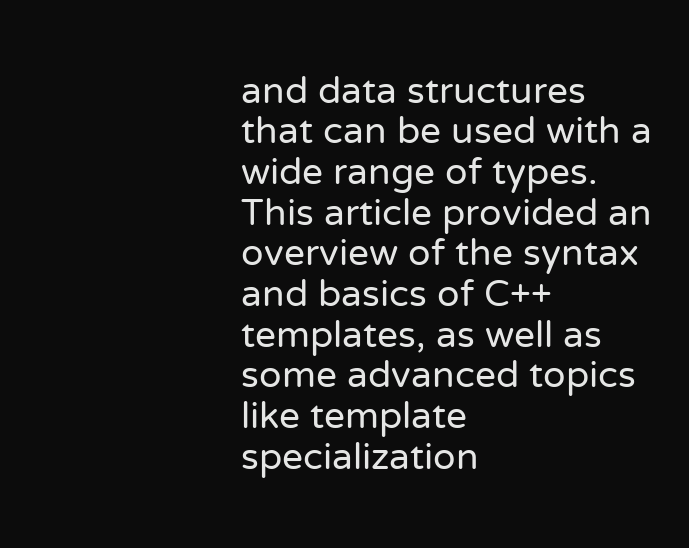and data structures that can be used with a wide range of types. This article provided an overview of the syntax and basics of C++ templates, as well as some advanced topics like template specialization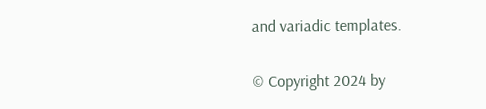and variadic templates.

© Copyright 2024 by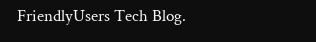FriendlyUsers Tech Blog.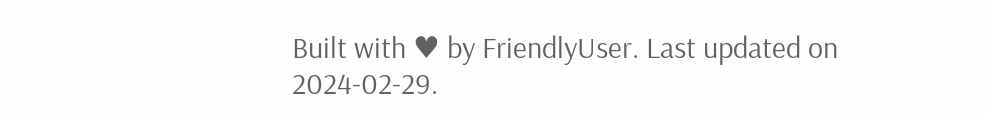Built with ♥ by FriendlyUser. Last updated on 2024-02-29.